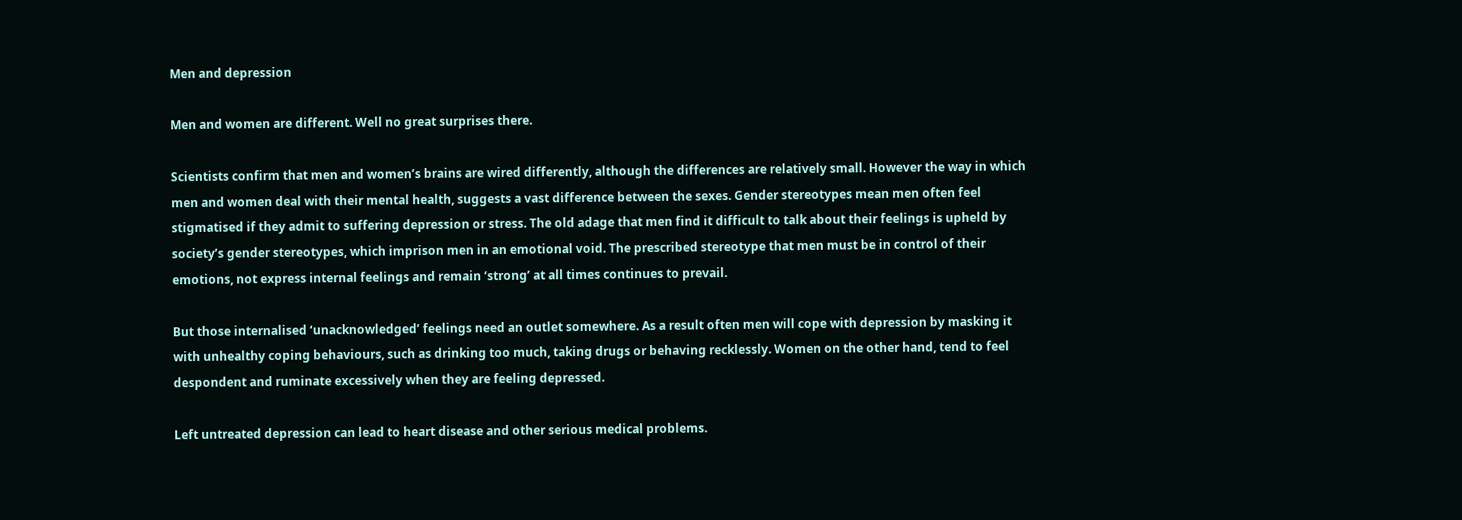Men and depression

Men and women are different. Well no great surprises there.

Scientists confirm that men and women’s brains are wired differently, although the differences are relatively small. However the way in which men and women deal with their mental health, suggests a vast difference between the sexes. Gender stereotypes mean men often feel stigmatised if they admit to suffering depression or stress. The old adage that men find it difficult to talk about their feelings is upheld by society’s gender stereotypes, which imprison men in an emotional void. The prescribed stereotype that men must be in control of their emotions, not express internal feelings and remain ‘strong’ at all times continues to prevail.

But those internalised ‘unacknowledged’ feelings need an outlet somewhere. As a result often men will cope with depression by masking it with unhealthy coping behaviours, such as drinking too much, taking drugs or behaving recklessly. Women on the other hand, tend to feel despondent and ruminate excessively when they are feeling depressed.

Left untreated depression can lead to heart disease and other serious medical problems.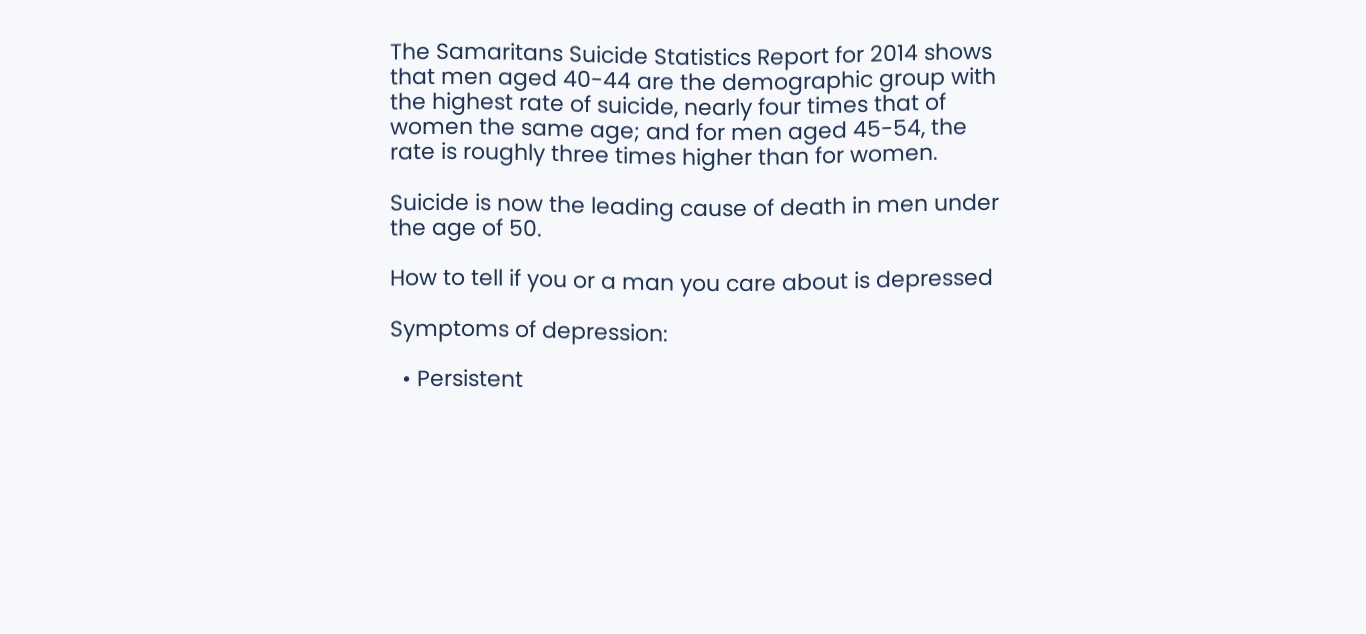The Samaritans Suicide Statistics Report for 2014 shows that men aged 40-44 are the demographic group with the highest rate of suicide, nearly four times that of women the same age; and for men aged 45-54, the rate is roughly three times higher than for women.

Suicide is now the leading cause of death in men under the age of 50.

How to tell if you or a man you care about is depressed

Symptoms of depression:

  • Persistent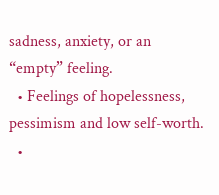sadness, anxiety, or an “empty” feeling.
  • Feelings of hopelessness, pessimism and low self-worth.
  •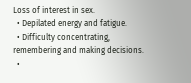Loss of interest in sex.
  • Depilated energy and fatigue.
  • Difficulty concentrating, remembering and making decisions.
  •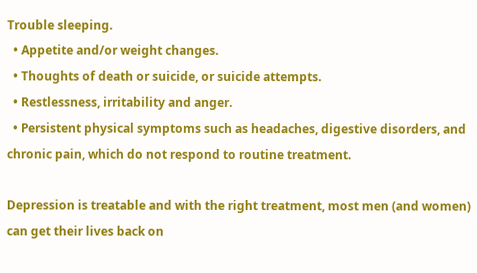Trouble sleeping.
  • Appetite and/or weight changes.
  • Thoughts of death or suicide, or suicide attempts.
  • Restlessness, irritability and anger.
  • Persistent physical symptoms such as headaches, digestive disorders, and chronic pain, which do not respond to routine treatment.

Depression is treatable and with the right treatment, most men (and women) can get their lives back on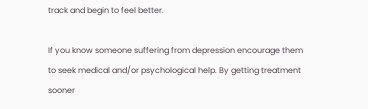track and begin to feel better.

If you know someone suffering from depression encourage them to seek medical and/or psychological help. By getting treatment sooner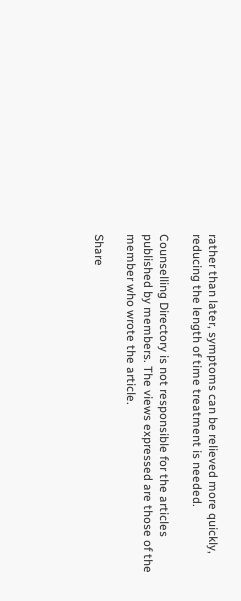rather than later, symptoms can be relieved more quickly, reducing the length of time treatment is needed.

Counselling Directory is not responsible for the articles published by members. The views expressed are those of the member who wrote the article.

Share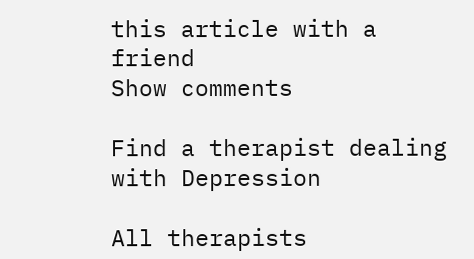this article with a friend
Show comments

Find a therapist dealing with Depression

All therapists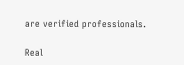are verified professionals.

Real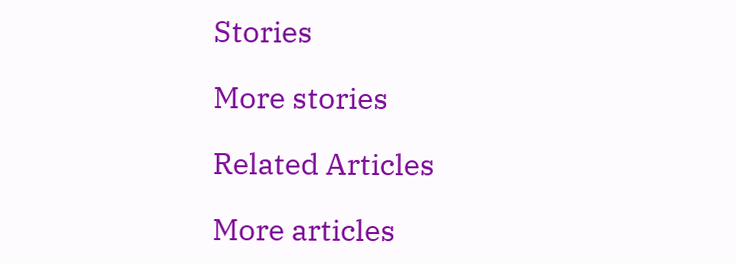Stories

More stories

Related Articles

More articles